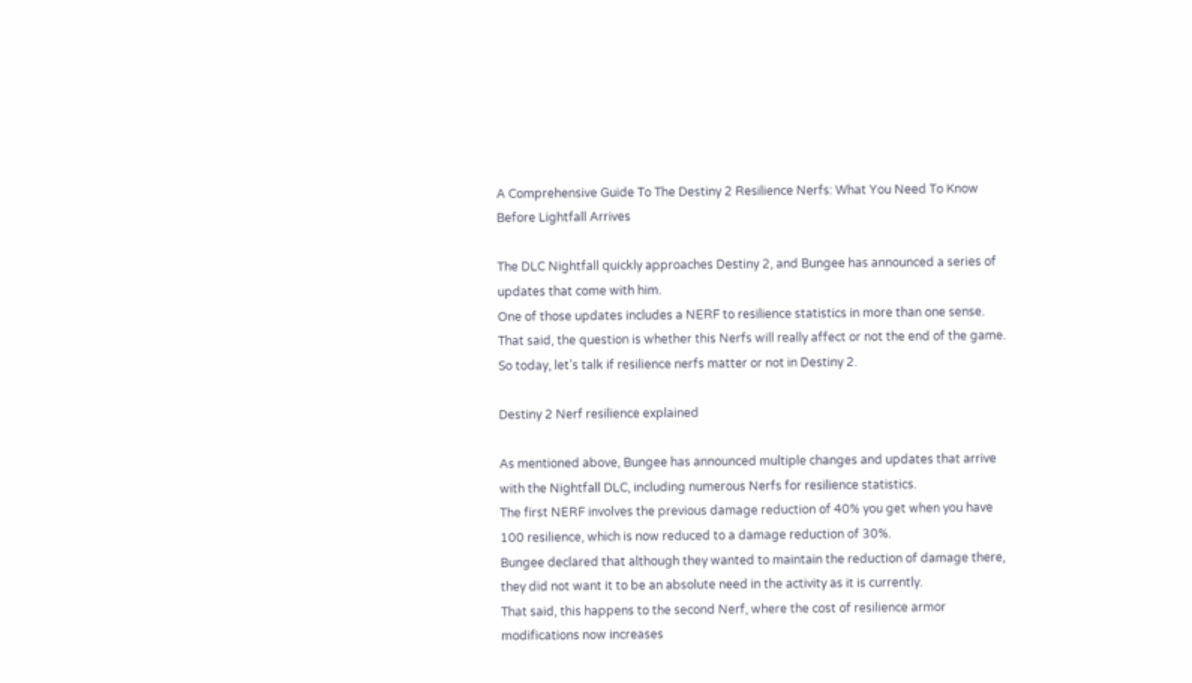A Comprehensive Guide To The Destiny 2 Resilience Nerfs: What You Need To Know Before Lightfall Arrives

The DLC Nightfall quickly approaches Destiny 2, and Bungee has announced a series of updates that come with him.
One of those updates includes a NERF to resilience statistics in more than one sense.
That said, the question is whether this Nerfs will really affect or not the end of the game.
So today, let’s talk if resilience nerfs matter or not in Destiny 2.

Destiny 2 Nerf resilience explained

As mentioned above, Bungee has announced multiple changes and updates that arrive with the Nightfall DLC, including numerous Nerfs for resilience statistics.
The first NERF involves the previous damage reduction of 40% you get when you have 100 resilience, which is now reduced to a damage reduction of 30%.
Bungee declared that although they wanted to maintain the reduction of damage there, they did not want it to be an absolute need in the activity as it is currently.
That said, this happens to the second Nerf, where the cost of resilience armor modifications now increases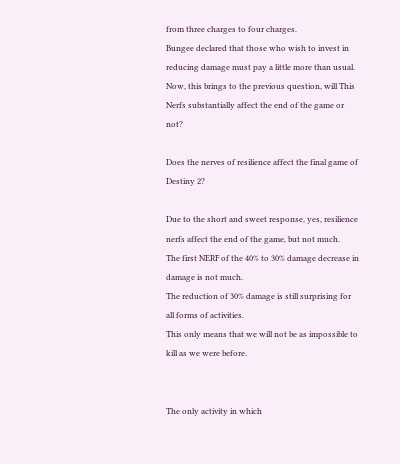from three charges to four charges.
Bungee declared that those who wish to invest in reducing damage must pay a little more than usual.
Now, this brings to the previous question, will This Nerfs substantially affect the end of the game or not?

Does the nerves of resilience affect the final game of Destiny 2?

Due to the short and sweet response, yes, resilience nerfs affect the end of the game, but not much.
The first NERF of the 40% to 30% damage decrease in damage is not much.
The reduction of 30% damage is still surprising for all forms of activities.
This only means that we will not be as impossible to kill as we were before.


The only activity in which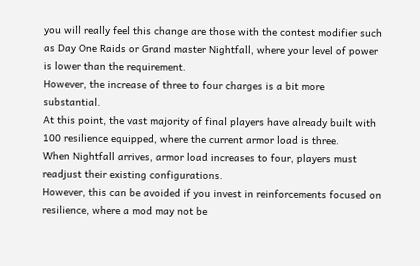you will really feel this change are those with the contest modifier such as Day One Raids or Grand master Nightfall, where your level of power is lower than the requirement.
However, the increase of three to four charges is a bit more substantial.
At this point, the vast majority of final players have already built with 100 resilience equipped, where the current armor load is three.
When Nightfall arrives, armor load increases to four, players must readjust their existing configurations.
However, this can be avoided if you invest in reinforcements focused on resilience, where a mod may not be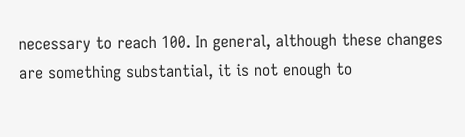necessary to reach 100. In general, although these changes are something substantial, it is not enough to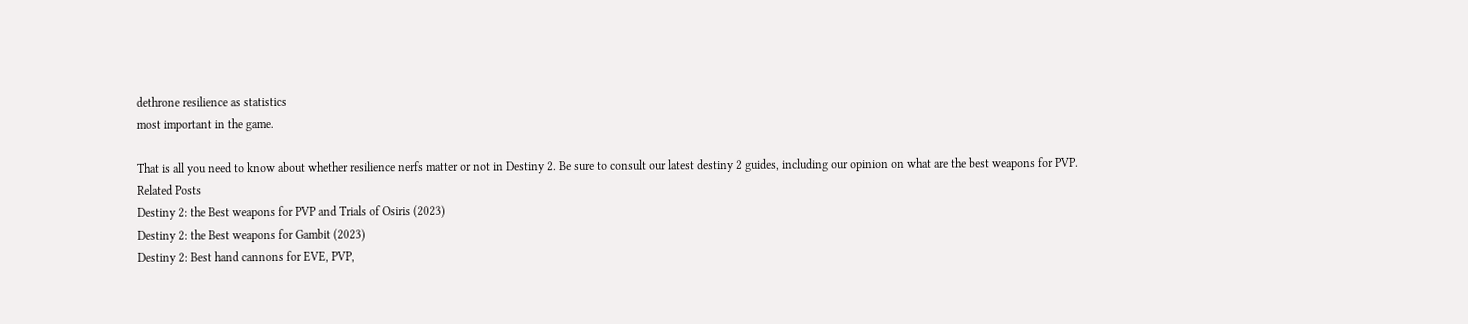dethrone resilience as statistics
most important in the game.

That is all you need to know about whether resilience nerfs matter or not in Destiny 2. Be sure to consult our latest destiny 2 guides, including our opinion on what are the best weapons for PVP.
Related Posts
Destiny 2: the Best weapons for PVP and Trials of Osiris (2023)
Destiny 2: the Best weapons for Gambit (2023)
Destiny 2: Best hand cannons for EVE, PVP,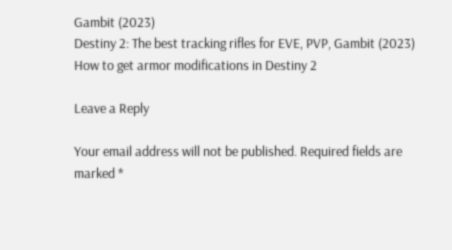Gambit (2023)
Destiny 2: The best tracking rifles for EVE, PVP, Gambit (2023)
How to get armor modifications in Destiny 2

Leave a Reply

Your email address will not be published. Required fields are marked *